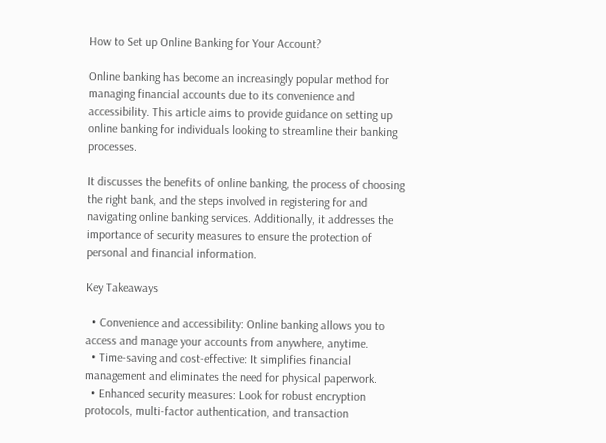How to Set up Online Banking for Your Account?

Online banking has become an increasingly popular method for managing financial accounts due to its convenience and accessibility. This article aims to provide guidance on setting up online banking for individuals looking to streamline their banking processes.

It discusses the benefits of online banking, the process of choosing the right bank, and the steps involved in registering for and navigating online banking services. Additionally, it addresses the importance of security measures to ensure the protection of personal and financial information.

Key Takeaways

  • Convenience and accessibility: Online banking allows you to access and manage your accounts from anywhere, anytime.
  • Time-saving and cost-effective: It simplifies financial management and eliminates the need for physical paperwork.
  • Enhanced security measures: Look for robust encryption protocols, multi-factor authentication, and transaction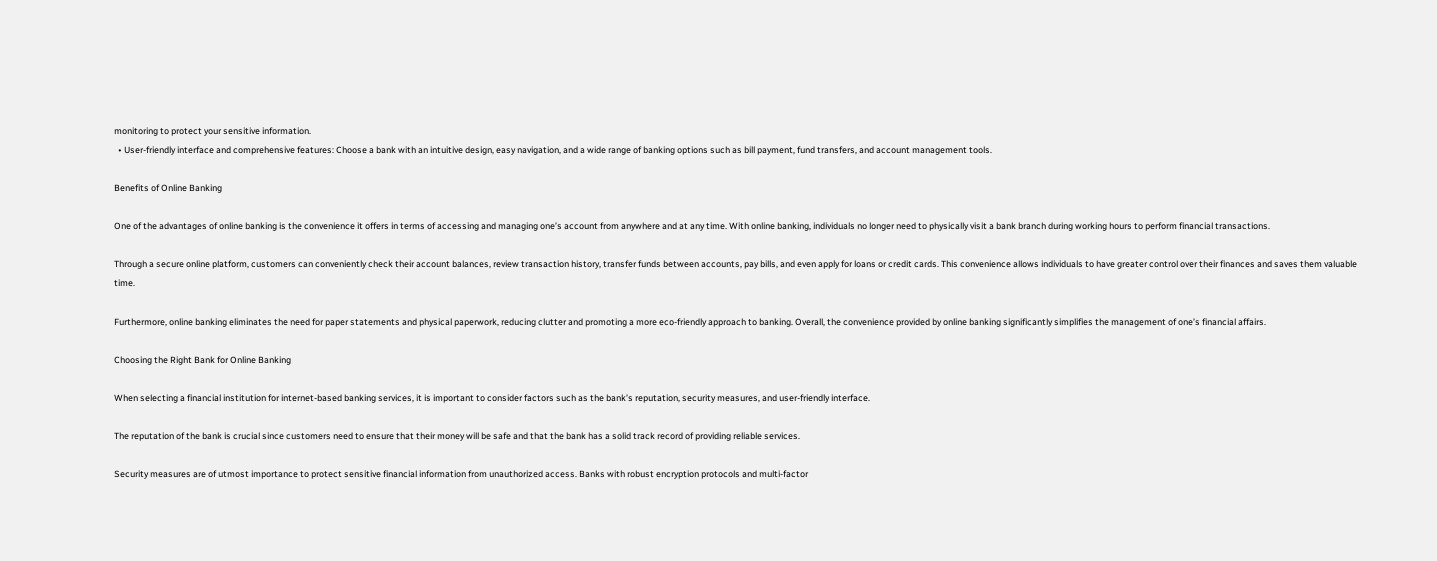monitoring to protect your sensitive information.
  • User-friendly interface and comprehensive features: Choose a bank with an intuitive design, easy navigation, and a wide range of banking options such as bill payment, fund transfers, and account management tools.

Benefits of Online Banking

One of the advantages of online banking is the convenience it offers in terms of accessing and managing one’s account from anywhere and at any time. With online banking, individuals no longer need to physically visit a bank branch during working hours to perform financial transactions.

Through a secure online platform, customers can conveniently check their account balances, review transaction history, transfer funds between accounts, pay bills, and even apply for loans or credit cards. This convenience allows individuals to have greater control over their finances and saves them valuable time.

Furthermore, online banking eliminates the need for paper statements and physical paperwork, reducing clutter and promoting a more eco-friendly approach to banking. Overall, the convenience provided by online banking significantly simplifies the management of one’s financial affairs.

Choosing the Right Bank for Online Banking

When selecting a financial institution for internet-based banking services, it is important to consider factors such as the bank’s reputation, security measures, and user-friendly interface.

The reputation of the bank is crucial since customers need to ensure that their money will be safe and that the bank has a solid track record of providing reliable services.

Security measures are of utmost importance to protect sensitive financial information from unauthorized access. Banks with robust encryption protocols and multi-factor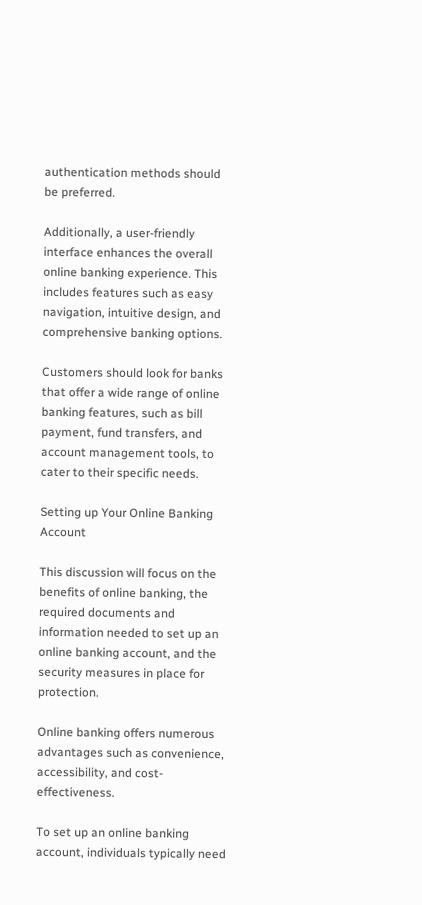authentication methods should be preferred.

Additionally, a user-friendly interface enhances the overall online banking experience. This includes features such as easy navigation, intuitive design, and comprehensive banking options.

Customers should look for banks that offer a wide range of online banking features, such as bill payment, fund transfers, and account management tools, to cater to their specific needs.

Setting up Your Online Banking Account

This discussion will focus on the benefits of online banking, the required documents and information needed to set up an online banking account, and the security measures in place for protection.

Online banking offers numerous advantages such as convenience, accessibility, and cost-effectiveness.

To set up an online banking account, individuals typically need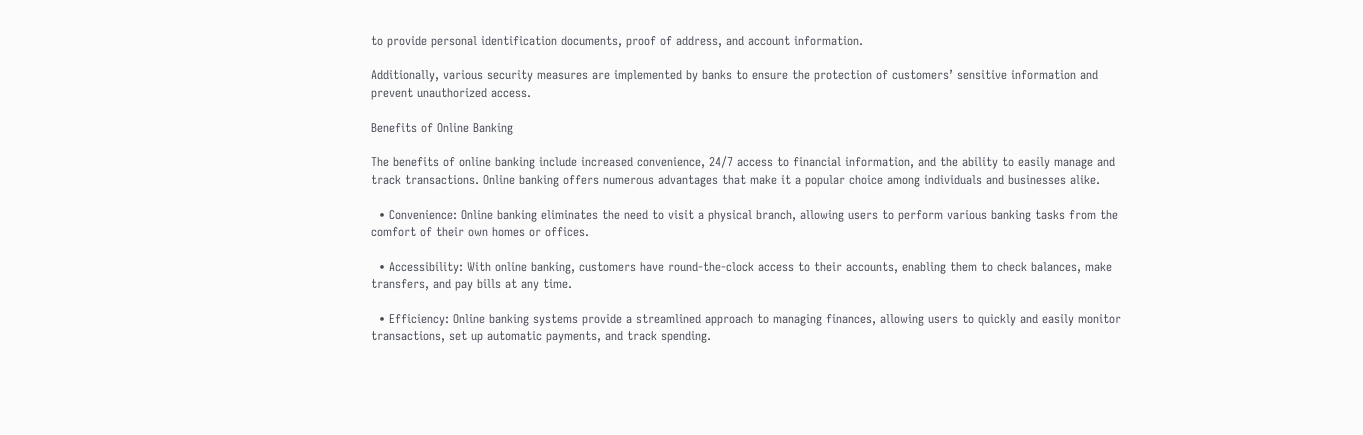to provide personal identification documents, proof of address, and account information.

Additionally, various security measures are implemented by banks to ensure the protection of customers’ sensitive information and prevent unauthorized access.

Benefits of Online Banking

The benefits of online banking include increased convenience, 24/7 access to financial information, and the ability to easily manage and track transactions. Online banking offers numerous advantages that make it a popular choice among individuals and businesses alike.

  • Convenience: Online banking eliminates the need to visit a physical branch, allowing users to perform various banking tasks from the comfort of their own homes or offices.

  • Accessibility: With online banking, customers have round-the-clock access to their accounts, enabling them to check balances, make transfers, and pay bills at any time.

  • Efficiency: Online banking systems provide a streamlined approach to managing finances, allowing users to quickly and easily monitor transactions, set up automatic payments, and track spending.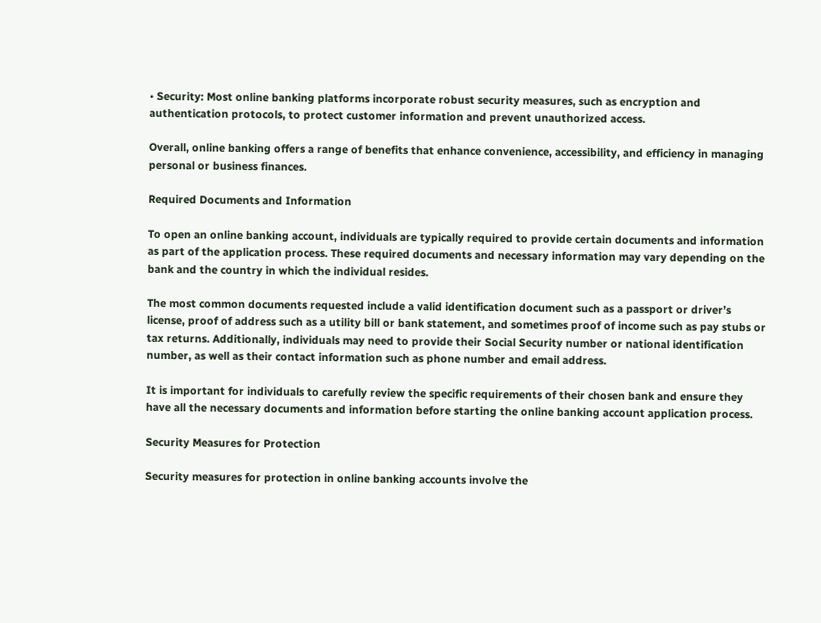• Security: Most online banking platforms incorporate robust security measures, such as encryption and authentication protocols, to protect customer information and prevent unauthorized access.

Overall, online banking offers a range of benefits that enhance convenience, accessibility, and efficiency in managing personal or business finances.

Required Documents and Information

To open an online banking account, individuals are typically required to provide certain documents and information as part of the application process. These required documents and necessary information may vary depending on the bank and the country in which the individual resides.

The most common documents requested include a valid identification document such as a passport or driver’s license, proof of address such as a utility bill or bank statement, and sometimes proof of income such as pay stubs or tax returns. Additionally, individuals may need to provide their Social Security number or national identification number, as well as their contact information such as phone number and email address.

It is important for individuals to carefully review the specific requirements of their chosen bank and ensure they have all the necessary documents and information before starting the online banking account application process.

Security Measures for Protection

Security measures for protection in online banking accounts involve the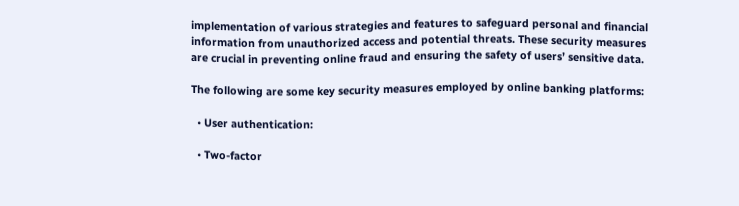implementation of various strategies and features to safeguard personal and financial information from unauthorized access and potential threats. These security measures are crucial in preventing online fraud and ensuring the safety of users’ sensitive data.

The following are some key security measures employed by online banking platforms:

  • User authentication:

  • Two-factor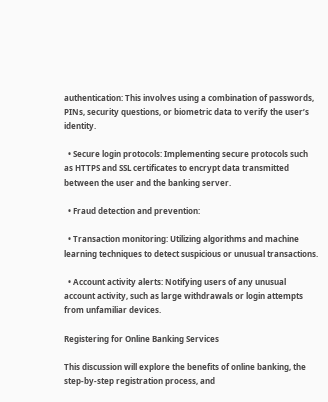authentication: This involves using a combination of passwords, PINs, security questions, or biometric data to verify the user’s identity.

  • Secure login protocols: Implementing secure protocols such as HTTPS and SSL certificates to encrypt data transmitted between the user and the banking server.

  • Fraud detection and prevention:

  • Transaction monitoring: Utilizing algorithms and machine learning techniques to detect suspicious or unusual transactions.

  • Account activity alerts: Notifying users of any unusual account activity, such as large withdrawals or login attempts from unfamiliar devices.

Registering for Online Banking Services

This discussion will explore the benefits of online banking, the step-by-step registration process, and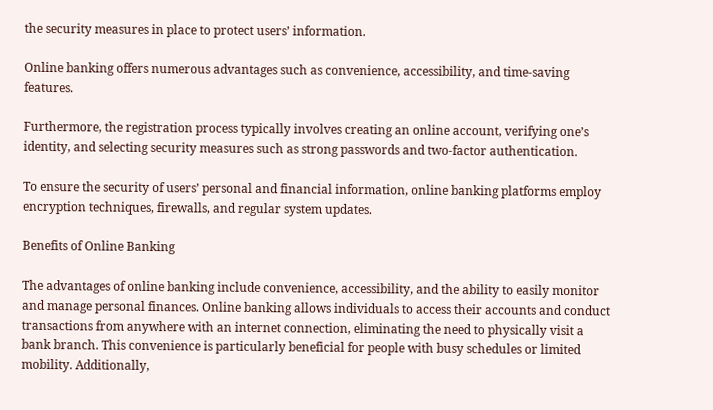the security measures in place to protect users’ information.

Online banking offers numerous advantages such as convenience, accessibility, and time-saving features.

Furthermore, the registration process typically involves creating an online account, verifying one’s identity, and selecting security measures such as strong passwords and two-factor authentication.

To ensure the security of users’ personal and financial information, online banking platforms employ encryption techniques, firewalls, and regular system updates.

Benefits of Online Banking

The advantages of online banking include convenience, accessibility, and the ability to easily monitor and manage personal finances. Online banking allows individuals to access their accounts and conduct transactions from anywhere with an internet connection, eliminating the need to physically visit a bank branch. This convenience is particularly beneficial for people with busy schedules or limited mobility. Additionally,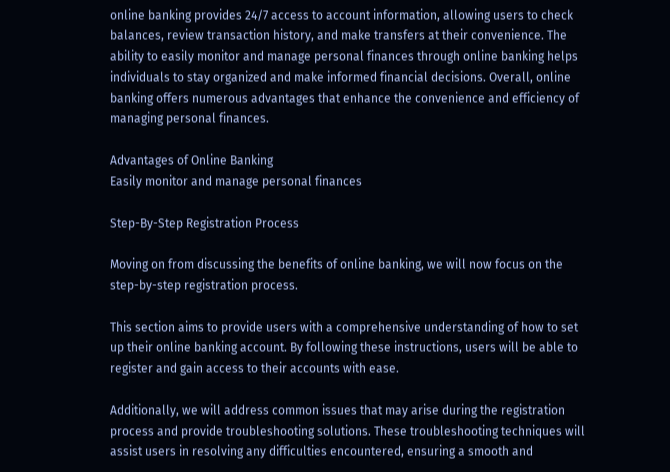online banking provides 24/7 access to account information, allowing users to check balances, review transaction history, and make transfers at their convenience. The ability to easily monitor and manage personal finances through online banking helps individuals to stay organized and make informed financial decisions. Overall, online banking offers numerous advantages that enhance the convenience and efficiency of managing personal finances.

Advantages of Online Banking
Easily monitor and manage personal finances

Step-By-Step Registration Process

Moving on from discussing the benefits of online banking, we will now focus on the step-by-step registration process.

This section aims to provide users with a comprehensive understanding of how to set up their online banking account. By following these instructions, users will be able to register and gain access to their accounts with ease.

Additionally, we will address common issues that may arise during the registration process and provide troubleshooting solutions. These troubleshooting techniques will assist users in resolving any difficulties encountered, ensuring a smooth and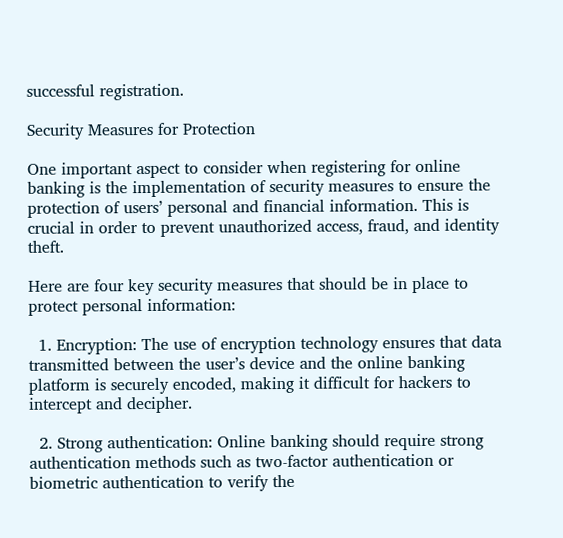successful registration.

Security Measures for Protection

One important aspect to consider when registering for online banking is the implementation of security measures to ensure the protection of users’ personal and financial information. This is crucial in order to prevent unauthorized access, fraud, and identity theft.

Here are four key security measures that should be in place to protect personal information:

  1. Encryption: The use of encryption technology ensures that data transmitted between the user’s device and the online banking platform is securely encoded, making it difficult for hackers to intercept and decipher.

  2. Strong authentication: Online banking should require strong authentication methods such as two-factor authentication or biometric authentication to verify the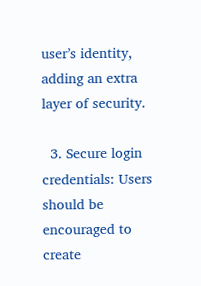user’s identity, adding an extra layer of security.

  3. Secure login credentials: Users should be encouraged to create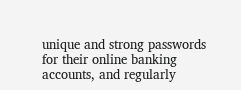unique and strong passwords for their online banking accounts, and regularly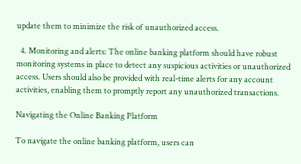update them to minimize the risk of unauthorized access.

  4. Monitoring and alerts: The online banking platform should have robust monitoring systems in place to detect any suspicious activities or unauthorized access. Users should also be provided with real-time alerts for any account activities, enabling them to promptly report any unauthorized transactions.

Navigating the Online Banking Platform

To navigate the online banking platform, users can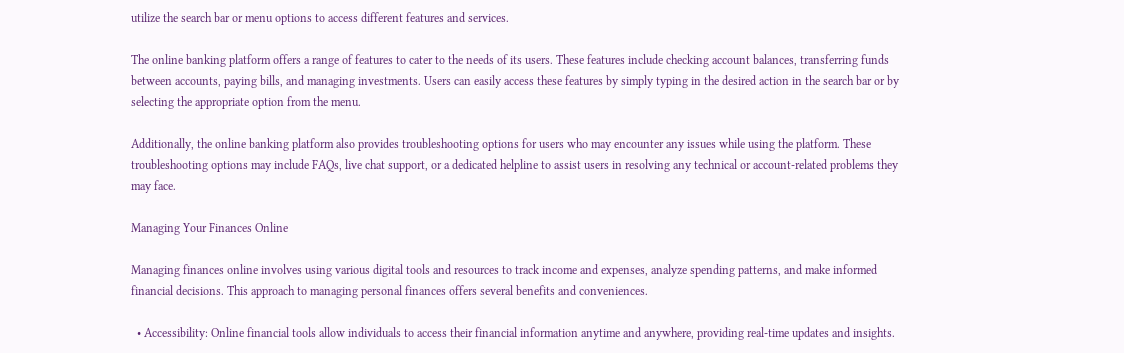utilize the search bar or menu options to access different features and services.

The online banking platform offers a range of features to cater to the needs of its users. These features include checking account balances, transferring funds between accounts, paying bills, and managing investments. Users can easily access these features by simply typing in the desired action in the search bar or by selecting the appropriate option from the menu.

Additionally, the online banking platform also provides troubleshooting options for users who may encounter any issues while using the platform. These troubleshooting options may include FAQs, live chat support, or a dedicated helpline to assist users in resolving any technical or account-related problems they may face.

Managing Your Finances Online

Managing finances online involves using various digital tools and resources to track income and expenses, analyze spending patterns, and make informed financial decisions. This approach to managing personal finances offers several benefits and conveniences.

  • Accessibility: Online financial tools allow individuals to access their financial information anytime and anywhere, providing real-time updates and insights.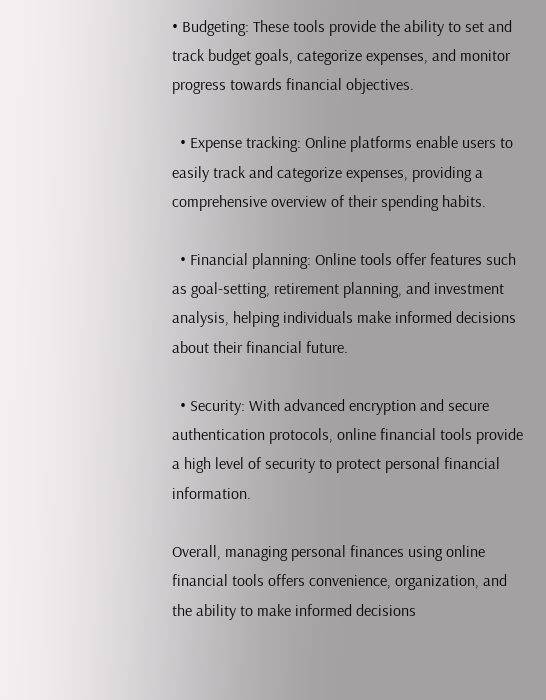• Budgeting: These tools provide the ability to set and track budget goals, categorize expenses, and monitor progress towards financial objectives.

  • Expense tracking: Online platforms enable users to easily track and categorize expenses, providing a comprehensive overview of their spending habits.

  • Financial planning: Online tools offer features such as goal-setting, retirement planning, and investment analysis, helping individuals make informed decisions about their financial future.

  • Security: With advanced encryption and secure authentication protocols, online financial tools provide a high level of security to protect personal financial information.

Overall, managing personal finances using online financial tools offers convenience, organization, and the ability to make informed decisions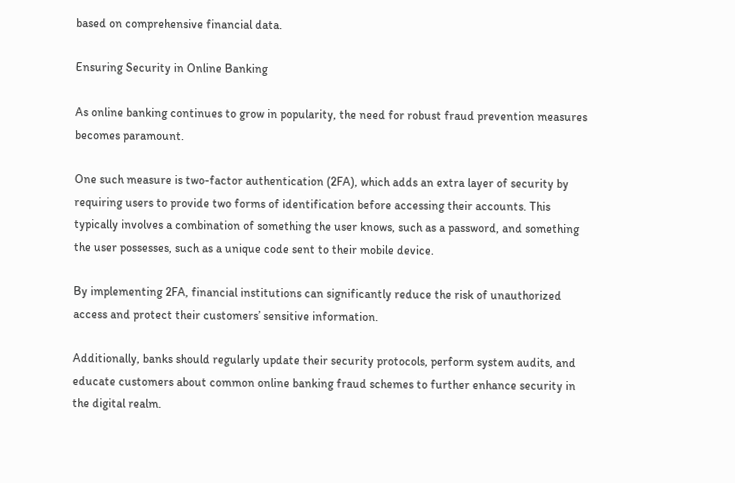based on comprehensive financial data.

Ensuring Security in Online Banking

As online banking continues to grow in popularity, the need for robust fraud prevention measures becomes paramount.

One such measure is two-factor authentication (2FA), which adds an extra layer of security by requiring users to provide two forms of identification before accessing their accounts. This typically involves a combination of something the user knows, such as a password, and something the user possesses, such as a unique code sent to their mobile device.

By implementing 2FA, financial institutions can significantly reduce the risk of unauthorized access and protect their customers’ sensitive information.

Additionally, banks should regularly update their security protocols, perform system audits, and educate customers about common online banking fraud schemes to further enhance security in the digital realm.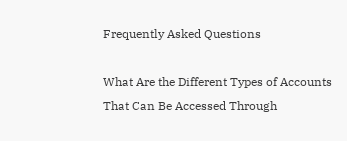Frequently Asked Questions

What Are the Different Types of Accounts That Can Be Accessed Through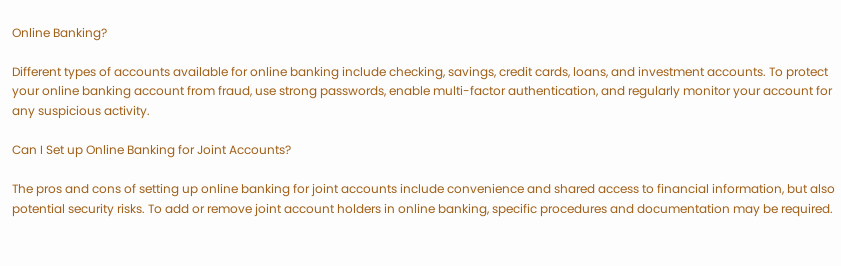Online Banking?

Different types of accounts available for online banking include checking, savings, credit cards, loans, and investment accounts. To protect your online banking account from fraud, use strong passwords, enable multi-factor authentication, and regularly monitor your account for any suspicious activity.

Can I Set up Online Banking for Joint Accounts?

The pros and cons of setting up online banking for joint accounts include convenience and shared access to financial information, but also potential security risks. To add or remove joint account holders in online banking, specific procedures and documentation may be required.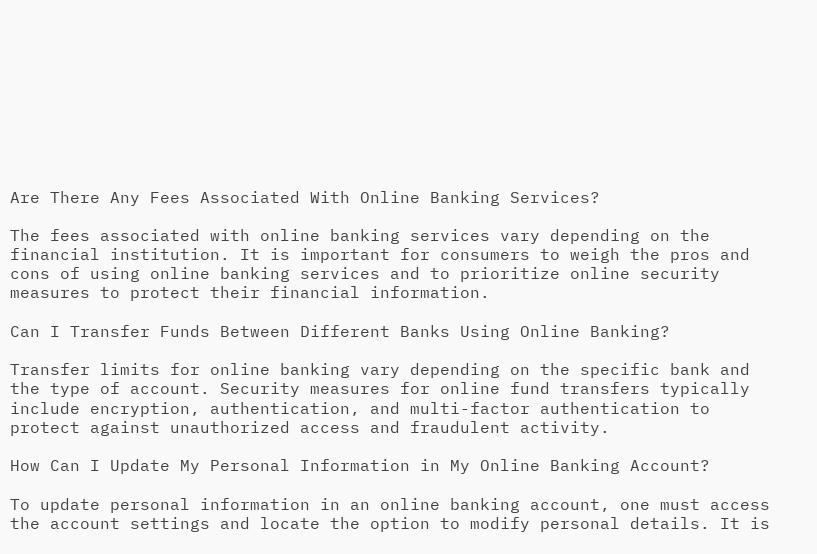Are There Any Fees Associated With Online Banking Services?

The fees associated with online banking services vary depending on the financial institution. It is important for consumers to weigh the pros and cons of using online banking services and to prioritize online security measures to protect their financial information.

Can I Transfer Funds Between Different Banks Using Online Banking?

Transfer limits for online banking vary depending on the specific bank and the type of account. Security measures for online fund transfers typically include encryption, authentication, and multi-factor authentication to protect against unauthorized access and fraudulent activity.

How Can I Update My Personal Information in My Online Banking Account?

To update personal information in an online banking account, one must access the account settings and locate the option to modify personal details. It is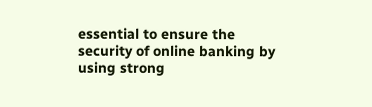essential to ensure the security of online banking by using strong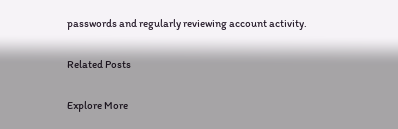passwords and regularly reviewing account activity.

Related Posts

Explore More